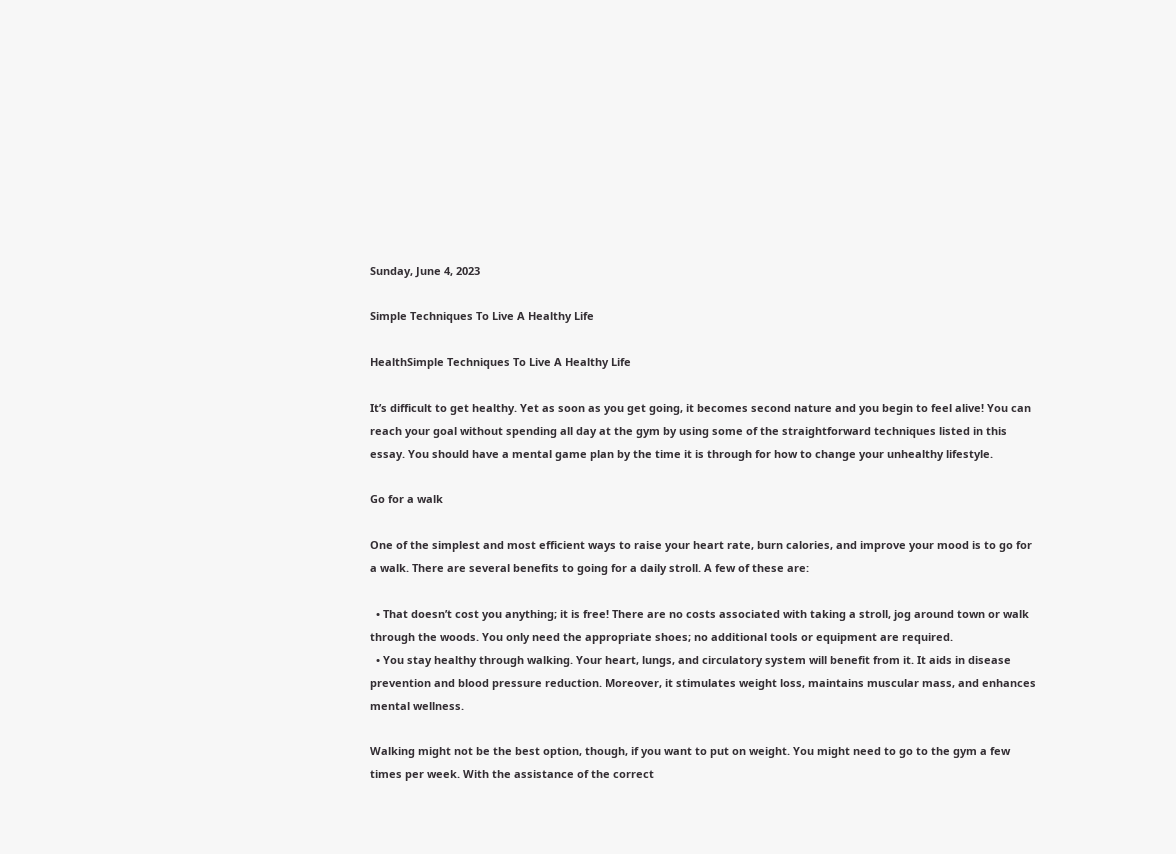Sunday, June 4, 2023

Simple Techniques To Live A Healthy Life

HealthSimple Techniques To Live A Healthy Life

It’s difficult to get healthy. Yet as soon as you get going, it becomes second nature and you begin to feel alive! You can reach your goal without spending all day at the gym by using some of the straightforward techniques listed in this essay. You should have a mental game plan by the time it is through for how to change your unhealthy lifestyle.

Go for a walk

One of the simplest and most efficient ways to raise your heart rate, burn calories, and improve your mood is to go for a walk. There are several benefits to going for a daily stroll. A few of these are:

  • That doesn’t cost you anything; it is free! There are no costs associated with taking a stroll, jog around town or walk through the woods. You only need the appropriate shoes; no additional tools or equipment are required.
  • You stay healthy through walking. Your heart, lungs, and circulatory system will benefit from it. It aids in disease prevention and blood pressure reduction. Moreover, it stimulates weight loss, maintains muscular mass, and enhances mental wellness.

Walking might not be the best option, though, if you want to put on weight. You might need to go to the gym a few times per week. With the assistance of the correct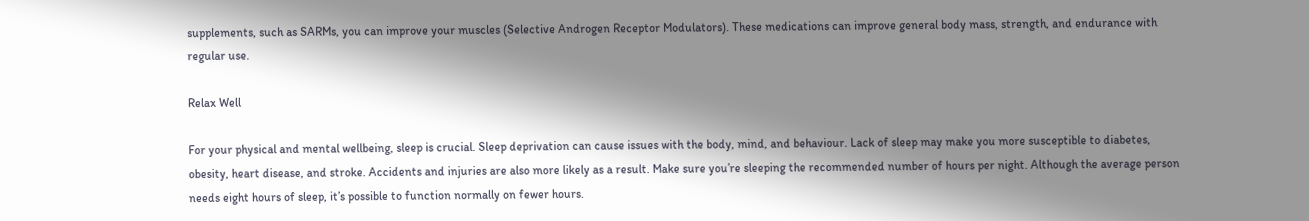supplements, such as SARMs, you can improve your muscles (Selective Androgen Receptor Modulators). These medications can improve general body mass, strength, and endurance with regular use.

Relax Well

For your physical and mental wellbeing, sleep is crucial. Sleep deprivation can cause issues with the body, mind, and behaviour. Lack of sleep may make you more susceptible to diabetes, obesity, heart disease, and stroke. Accidents and injuries are also more likely as a result. Make sure you’re sleeping the recommended number of hours per night. Although the average person needs eight hours of sleep, it’s possible to function normally on fewer hours.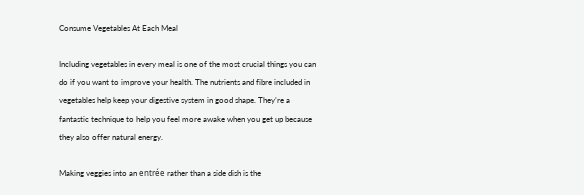Consume Vegetables At Each Meal

Including vegetables in every meal is one of the most crucial things you can do if you want to improve your health. The nutrients and fibre included in vegetables help keep your digestive system in good shape. They’re a fantastic technique to help you feel more awake when you get up because they also offer natural energy.

Making veggies into an entrée rather than a side dish is the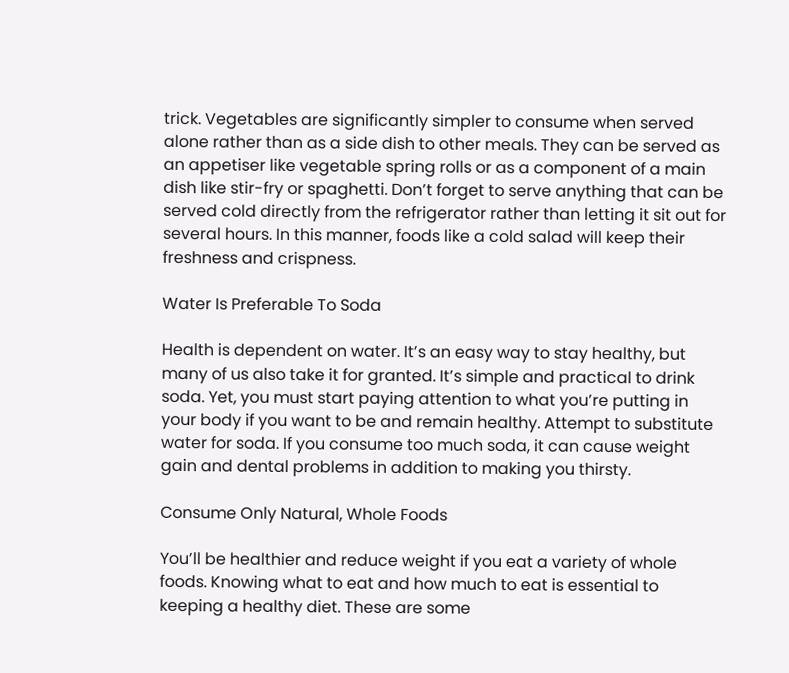trick. Vegetables are significantly simpler to consume when served alone rather than as a side dish to other meals. They can be served as an appetiser like vegetable spring rolls or as a component of a main dish like stir-fry or spaghetti. Don’t forget to serve anything that can be served cold directly from the refrigerator rather than letting it sit out for several hours. In this manner, foods like a cold salad will keep their freshness and crispness.

Water Is Preferable To Soda

Health is dependent on water. It’s an easy way to stay healthy, but many of us also take it for granted. It’s simple and practical to drink soda. Yet, you must start paying attention to what you’re putting in your body if you want to be and remain healthy. Attempt to substitute water for soda. If you consume too much soda, it can cause weight gain and dental problems in addition to making you thirsty.

Consume Only Natural, Whole Foods

You’ll be healthier and reduce weight if you eat a variety of whole foods. Knowing what to eat and how much to eat is essential to keeping a healthy diet. These are some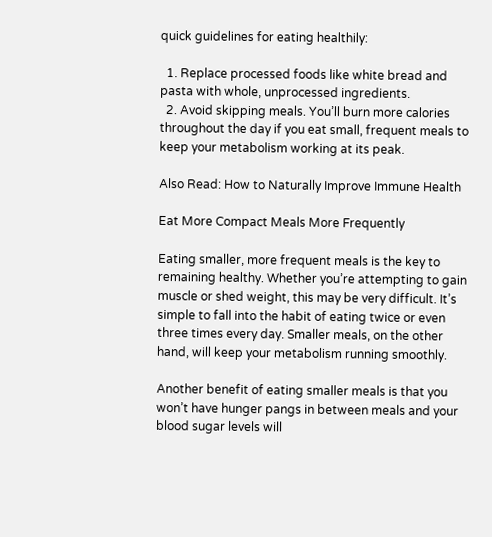quick guidelines for eating healthily:

  1. Replace processed foods like white bread and pasta with whole, unprocessed ingredients.
  2. Avoid skipping meals. You’ll burn more calories throughout the day if you eat small, frequent meals to keep your metabolism working at its peak.

Also Read: How to Naturally Improve Immune Health

Eat More Compact Meals More Frequently

Eating smaller, more frequent meals is the key to remaining healthy. Whether you’re attempting to gain muscle or shed weight, this may be very difficult. It’s simple to fall into the habit of eating twice or even three times every day. Smaller meals, on the other hand, will keep your metabolism running smoothly.

Another benefit of eating smaller meals is that you won’t have hunger pangs in between meals and your blood sugar levels will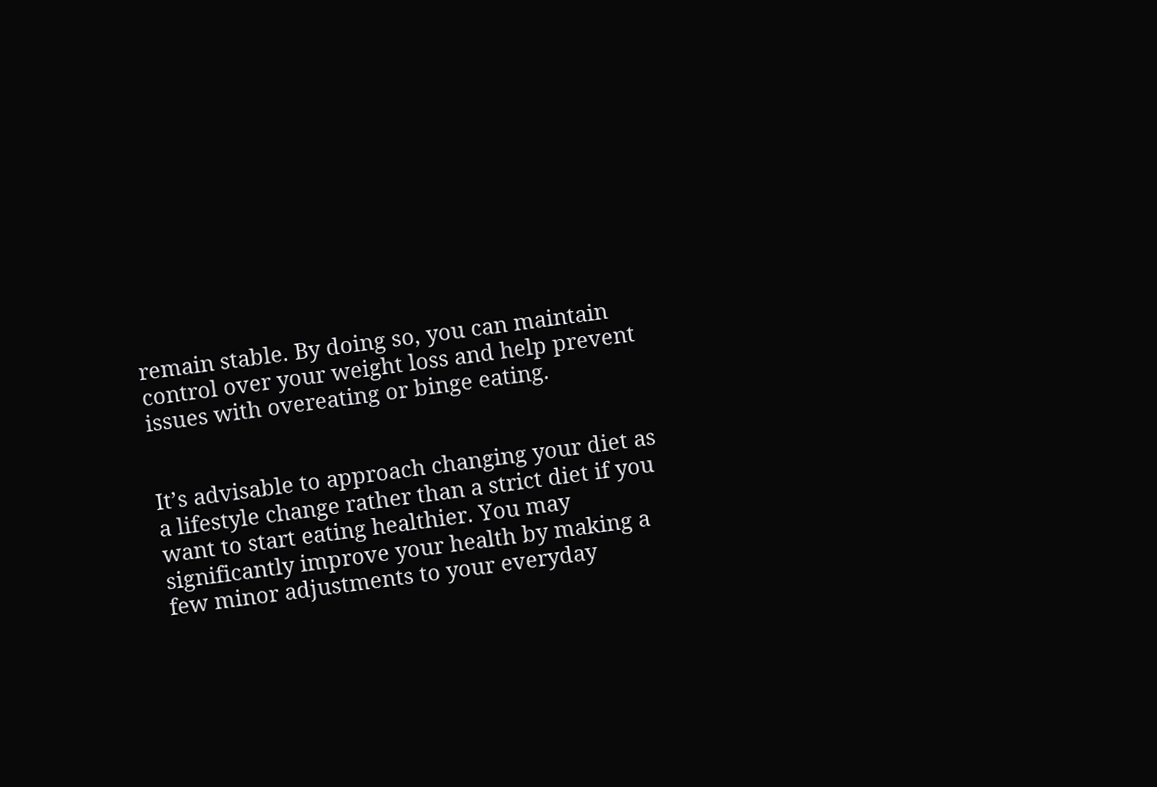remain stable. By doing so, you can maintain control over your weight loss and help prevent issues with overeating or binge eating.


It’s advisable to approach changing your diet as a lifestyle change rather than a strict diet if you want to start eating healthier. You may significantly improve your health by making a few minor adjustments to your everyday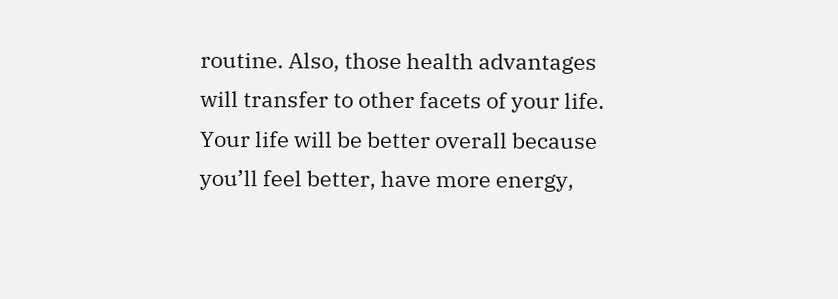routine. Also, those health advantages will transfer to other facets of your life. Your life will be better overall because you’ll feel better, have more energy,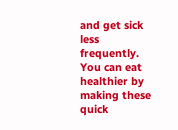and get sick less frequently. You can eat healthier by making these quick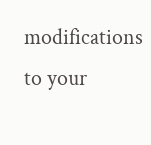modifications to your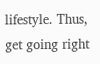lifestyle. Thus, get going right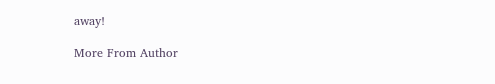away!

More From Author